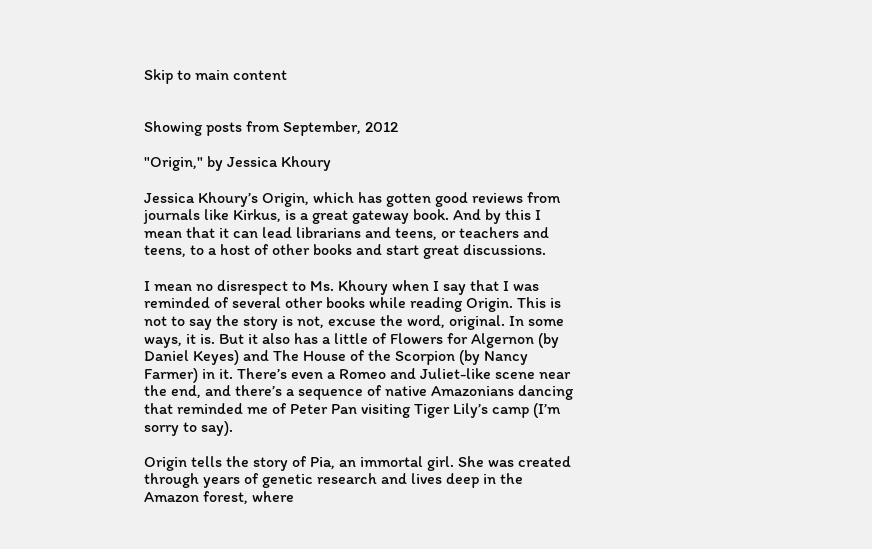Skip to main content


Showing posts from September, 2012

"Origin," by Jessica Khoury

Jessica Khoury’s Origin, which has gotten good reviews from journals like Kirkus, is a great gateway book. And by this I mean that it can lead librarians and teens, or teachers and teens, to a host of other books and start great discussions.

I mean no disrespect to Ms. Khoury when I say that I was reminded of several other books while reading Origin. This is not to say the story is not, excuse the word, original. In some ways, it is. But it also has a little of Flowers for Algernon (by Daniel Keyes) and The House of the Scorpion (by Nancy Farmer) in it. There’s even a Romeo and Juliet-like scene near the end, and there’s a sequence of native Amazonians dancing that reminded me of Peter Pan visiting Tiger Lily’s camp (I’m sorry to say).

Origin tells the story of Pia, an immortal girl. She was created through years of genetic research and lives deep in the Amazon forest, where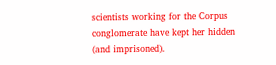scientists working for the Corpus conglomerate have kept her hidden (and imprisoned).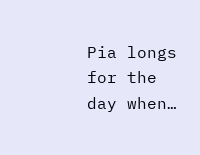Pia longs for the day when…